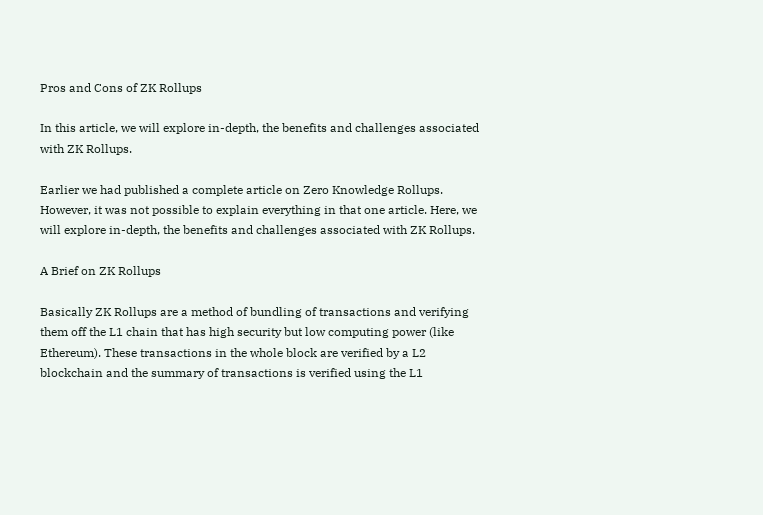Pros and Cons of ZK Rollups

In this article, we will explore in-depth, the benefits and challenges associated with ZK Rollups.

Earlier we had published a complete article on Zero Knowledge Rollups. However, it was not possible to explain everything in that one article. Here, we will explore in-depth, the benefits and challenges associated with ZK Rollups.

A Brief on ZK Rollups

Basically ZK Rollups are a method of bundling of transactions and verifying them off the L1 chain that has high security but low computing power (like Ethereum). These transactions in the whole block are verified by a L2 blockchain and the summary of transactions is verified using the L1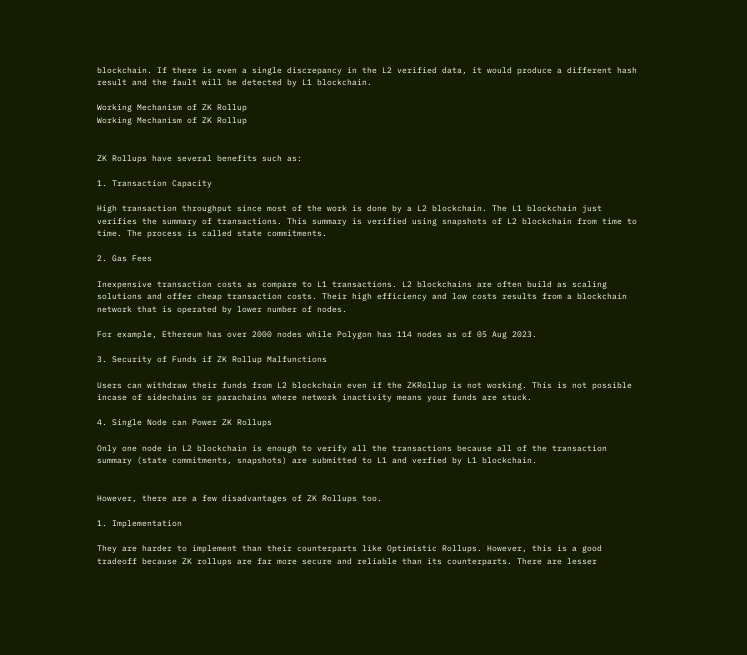blockchain. If there is even a single discrepancy in the L2 verified data, it would produce a different hash result and the fault will be detected by L1 blockchain.

Working Mechanism of ZK Rollup
Working Mechanism of ZK Rollup


ZK Rollups have several benefits such as:

1. Transaction Capacity

High transaction throughput since most of the work is done by a L2 blockchain. The L1 blockchain just verifies the summary of transactions. This summary is verified using snapshots of L2 blockchain from time to time. The process is called state commitments.

2. Gas Fees

Inexpensive transaction costs as compare to L1 transactions. L2 blockchains are often build as scaling solutions and offer cheap transaction costs. Their high efficiency and low costs results from a blockchain network that is operated by lower number of nodes.

For example, Ethereum has over 2000 nodes while Polygon has 114 nodes as of 05 Aug 2023.

3. Security of Funds if ZK Rollup Malfunctions

Users can withdraw their funds from L2 blockchain even if the ZKRollup is not working. This is not possible incase of sidechains or parachains where network inactivity means your funds are stuck.

4. Single Node can Power ZK Rollups

Only one node in L2 blockchain is enough to verify all the transactions because all of the transaction summary (state commitments, snapshots) are submitted to L1 and verfied by L1 blockchain.


However, there are a few disadvantages of ZK Rollups too.

1. Implementation

They are harder to implement than their counterparts like Optimistic Rollups. However, this is a good tradeoff because ZK rollups are far more secure and reliable than its counterparts. There are lesser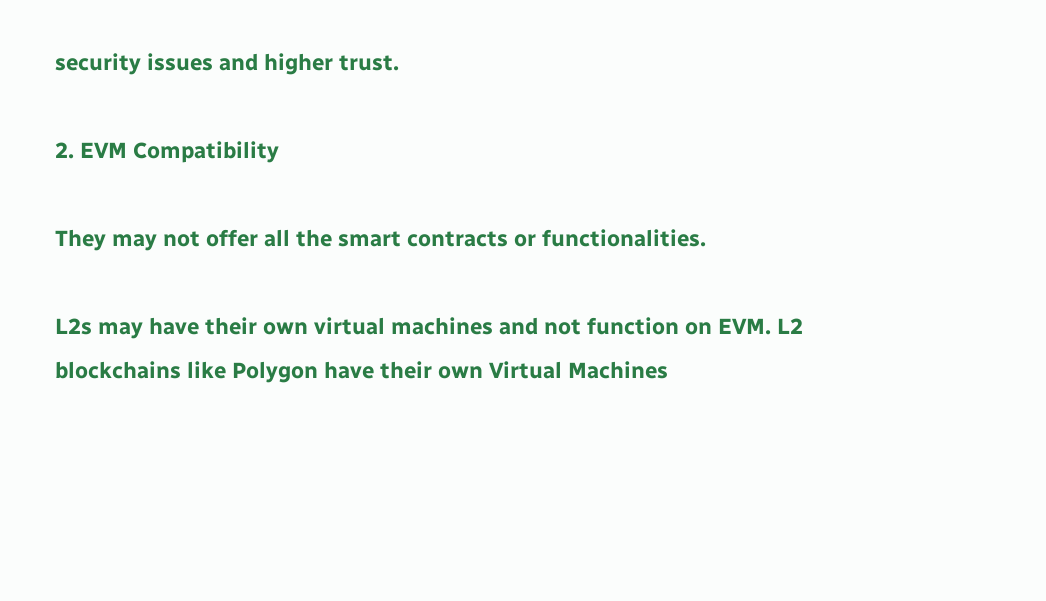security issues and higher trust.

2. EVM Compatibility

They may not offer all the smart contracts or functionalities.

L2s may have their own virtual machines and not function on EVM. L2 blockchains like Polygon have their own Virtual Machines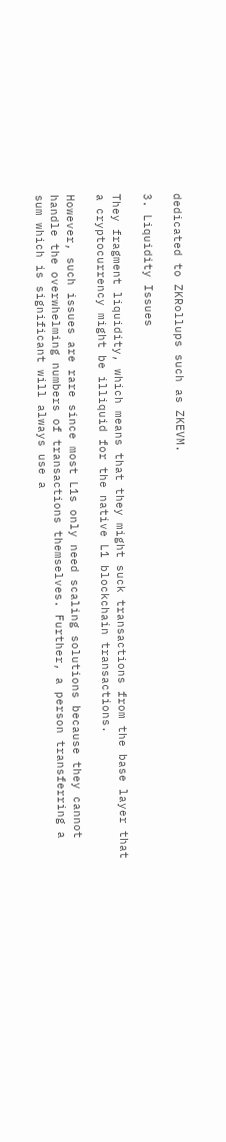dedicated to ZKRollups such as ZKEVM.

3. Liquidity Issues

They fragment liquidity, which means that they might suck transactions from the base layer that a cryptocurrency might be illiquid for the native L1 blockchain transactions.

However, such issues are rare since most L1s only need scaling solutions because they cannot handle the overwhelming numbers of transactions themselves. Further, a person transferring a sum which is significant will always use a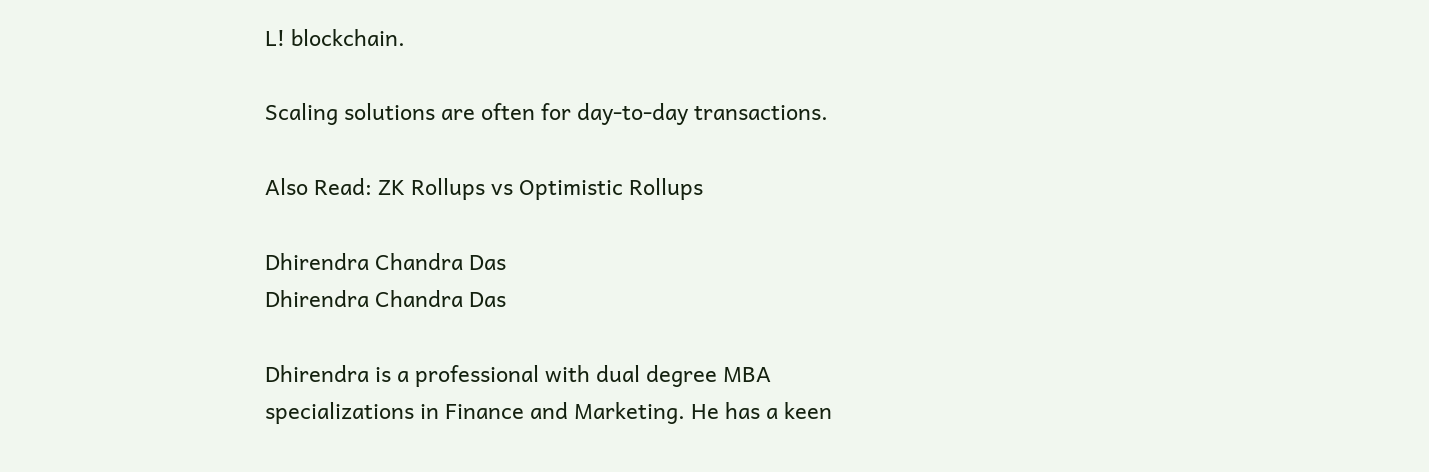L! blockchain.

Scaling solutions are often for day-to-day transactions.

Also Read: ZK Rollups vs Optimistic Rollups

Dhirendra Chandra Das
Dhirendra Chandra Das

Dhirendra is a professional with dual degree MBA specializations in Finance and Marketing. He has a keen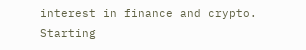interest in finance and crypto. Starting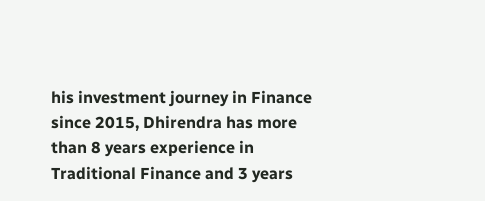his investment journey in Finance since 2015, Dhirendra has more than 8 years experience in Traditional Finance and 3 years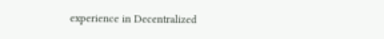experience in Decentralized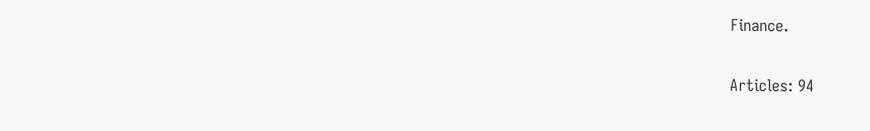Finance.

Articles: 94